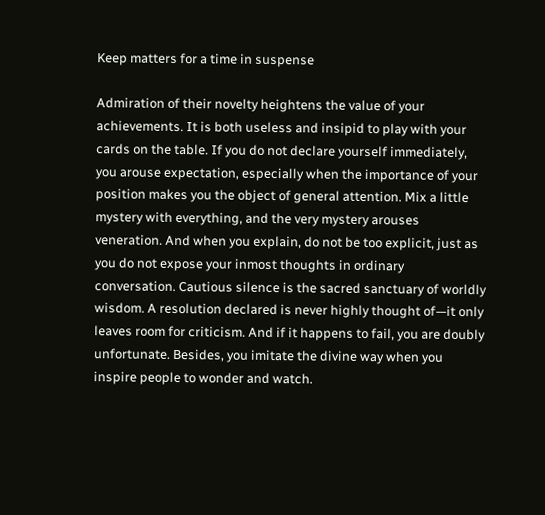Keep matters for a time in suspense

Admiration of their novelty heightens the value of your achievements. It is both useless and insipid to play with your cards on the table. If you do not declare yourself immediately, you arouse expectation, especially when the importance of your position makes you the object of general attention. Mix a little mystery with everything, and the very mystery arouses veneration. And when you explain, do not be too explicit, just as you do not expose your inmost thoughts in ordinary conversation. Cautious silence is the sacred sanctuary of worldly wisdom. A resolution declared is never highly thought of—it only leaves room for criticism. And if it happens to fail, you are doubly unfortunate. Besides, you imitate the divine way when you inspire people to wonder and watch.